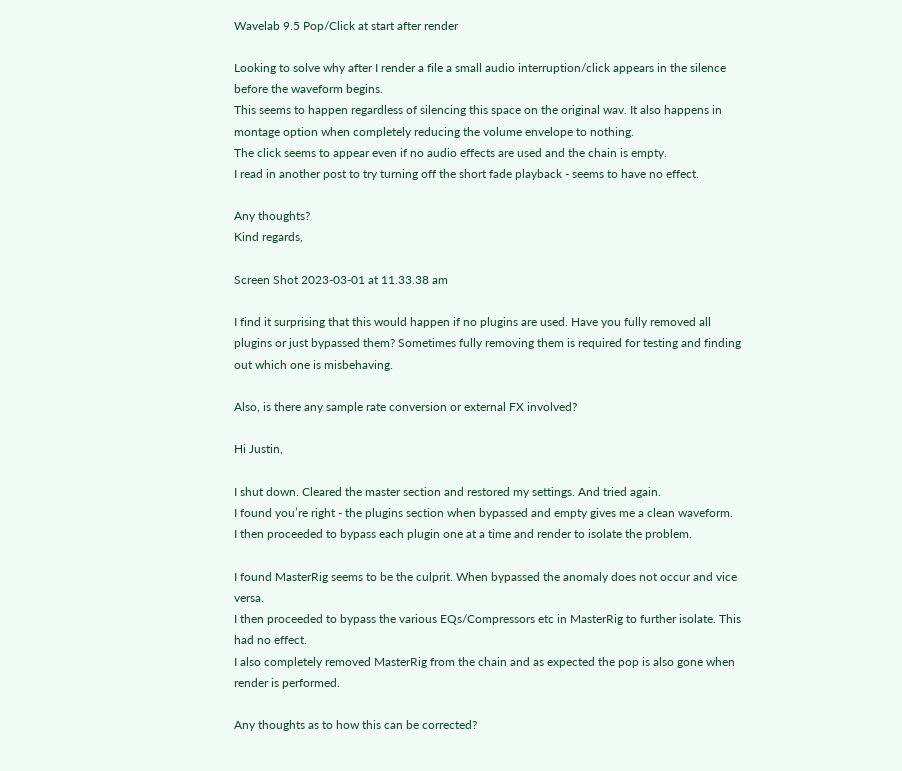Wavelab 9.5 Pop/Click at start after render

Looking to solve why after I render a file a small audio interruption/click appears in the silence before the waveform begins.
This seems to happen regardless of silencing this space on the original wav. It also happens in montage option when completely reducing the volume envelope to nothing.
The click seems to appear even if no audio effects are used and the chain is empty.
I read in another post to try turning off the short fade playback - seems to have no effect.

Any thoughts?
Kind regards,

Screen Shot 2023-03-01 at 11.33.38 am

I find it surprising that this would happen if no plugins are used. Have you fully removed all plugins or just bypassed them? Sometimes fully removing them is required for testing and finding out which one is misbehaving.

Also, is there any sample rate conversion or external FX involved?

Hi Justin,

I shut down. Cleared the master section and restored my settings. And tried again.
I found you’re right - the plugins section when bypassed and empty gives me a clean waveform.
I then proceeded to bypass each plugin one at a time and render to isolate the problem.

I found MasterRig seems to be the culprit. When bypassed the anomaly does not occur and vice versa.
I then proceeded to bypass the various EQs/Compressors etc in MasterRig to further isolate. This had no effect.
I also completely removed MasterRig from the chain and as expected the pop is also gone when render is performed.

Any thoughts as to how this can be corrected?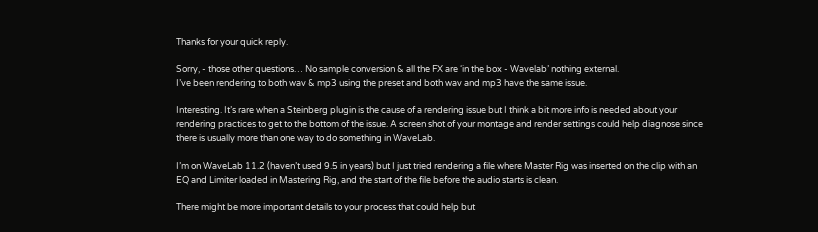Thanks for your quick reply.

Sorry, - those other questions… No sample conversion & all the FX are ‘in the box - Wavelab’ nothing external.
I’ve been rendering to both wav & mp3 using the preset and both wav and mp3 have the same issue.

Interesting. It’s rare when a Steinberg plugin is the cause of a rendering issue but I think a bit more info is needed about your rendering practices to get to the bottom of the issue. A screen shot of your montage and render settings could help diagnose since there is usually more than one way to do something in WaveLab.

I’m on WaveLab 11.2 (haven’t used 9.5 in years) but I just tried rendering a file where Master Rig was inserted on the clip with an EQ and Limiter loaded in Mastering Rig, and the start of the file before the audio starts is clean.

There might be more important details to your process that could help but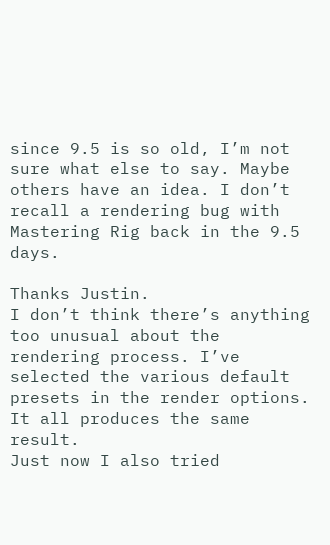since 9.5 is so old, I’m not sure what else to say. Maybe others have an idea. I don’t recall a rendering bug with Mastering Rig back in the 9.5 days.

Thanks Justin.
I don’t think there’s anything too unusual about the rendering process. I’ve selected the various default presets in the render options. It all produces the same result.
Just now I also tried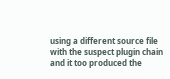using a different source file with the suspect plugin chain and it too produced the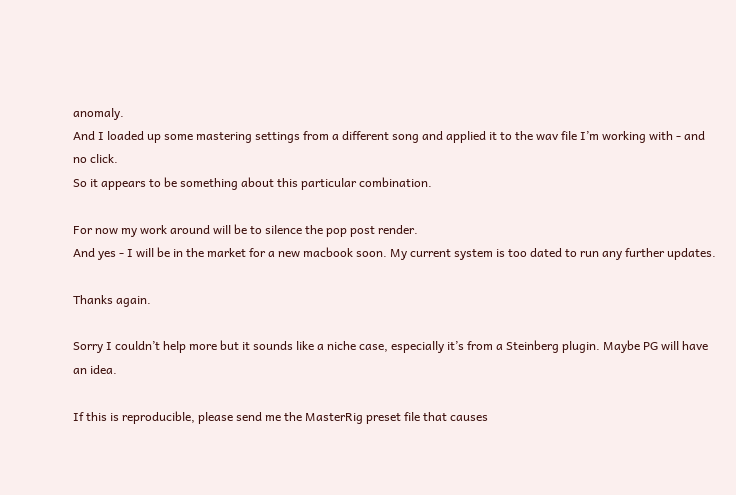anomaly.
And I loaded up some mastering settings from a different song and applied it to the wav file I’m working with - and no click.
So it appears to be something about this particular combination.

For now my work around will be to silence the pop post render.
And yes - I will be in the market for a new macbook soon. My current system is too dated to run any further updates.

Thanks again.

Sorry I couldn’t help more but it sounds like a niche case, especially it’s from a Steinberg plugin. Maybe PG will have an idea.

If this is reproducible, please send me the MasterRig preset file that causes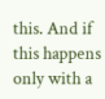this. And if this happens only with a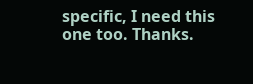specific, I need this one too. Thanks.